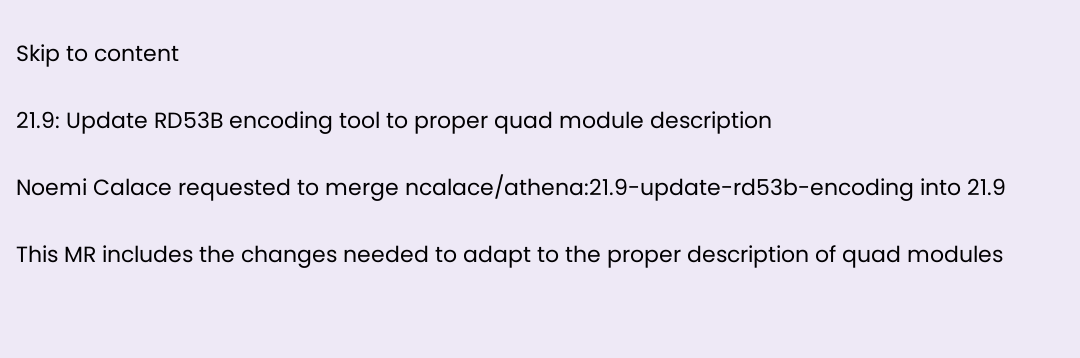Skip to content

21.9: Update RD53B encoding tool to proper quad module description

Noemi Calace requested to merge ncalace/athena:21.9-update-rd53b-encoding into 21.9

This MR includes the changes needed to adapt to the proper description of quad modules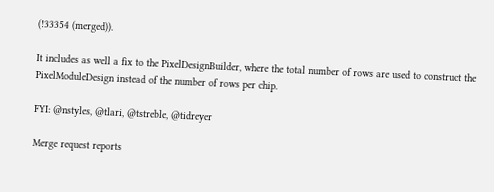(!33354 (merged)).

It includes as well a fix to the PixelDesignBuilder, where the total number of rows are used to construct the PixelModuleDesign instead of the number of rows per chip.

FYI: @nstyles, @tlari, @tstreble, @tidreyer

Merge request reports